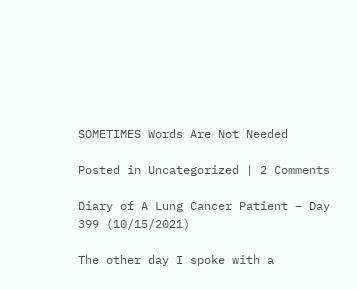SOMETIMES Words Are Not Needed

Posted in Uncategorized | 2 Comments

Diary of A Lung Cancer Patient – Day 399 (10/15/2021)

The other day I spoke with a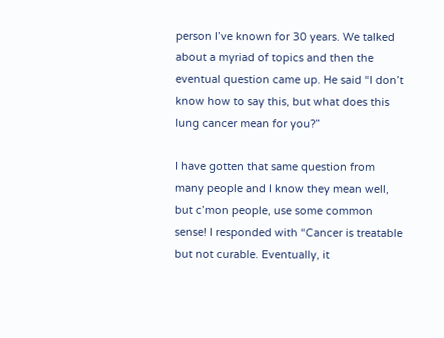person I’ve known for 30 years. We talked about a myriad of topics and then the eventual question came up. He said “I don’t know how to say this, but what does this lung cancer mean for you?”

I have gotten that same question from many people and I know they mean well, but c’mon people, use some common sense! I responded with “Cancer is treatable but not curable. Eventually, it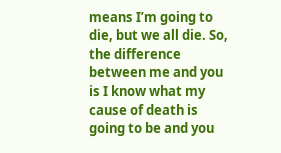means I’m going to die, but we all die. So, the difference between me and you is I know what my cause of death is going to be and you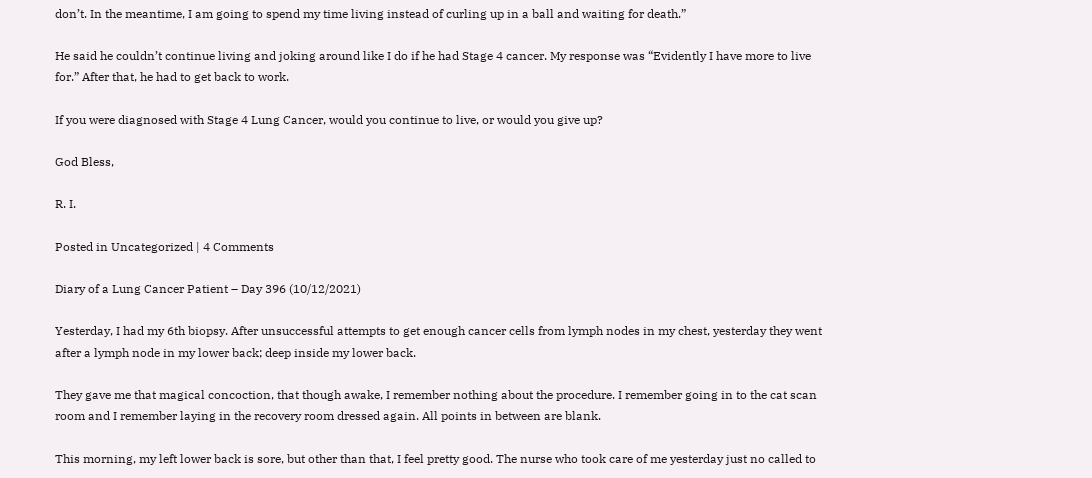don’t. In the meantime, I am going to spend my time living instead of curling up in a ball and waiting for death.”

He said he couldn’t continue living and joking around like I do if he had Stage 4 cancer. My response was “Evidently I have more to live for.” After that, he had to get back to work.

If you were diagnosed with Stage 4 Lung Cancer, would you continue to live, or would you give up?

God Bless,

R. I.

Posted in Uncategorized | 4 Comments

Diary of a Lung Cancer Patient – Day 396 (10/12/2021)

Yesterday, I had my 6th biopsy. After unsuccessful attempts to get enough cancer cells from lymph nodes in my chest, yesterday they went after a lymph node in my lower back; deep inside my lower back.

They gave me that magical concoction, that though awake, I remember nothing about the procedure. I remember going in to the cat scan room and I remember laying in the recovery room dressed again. All points in between are blank.

This morning, my left lower back is sore, but other than that, I feel pretty good. The nurse who took care of me yesterday just no called to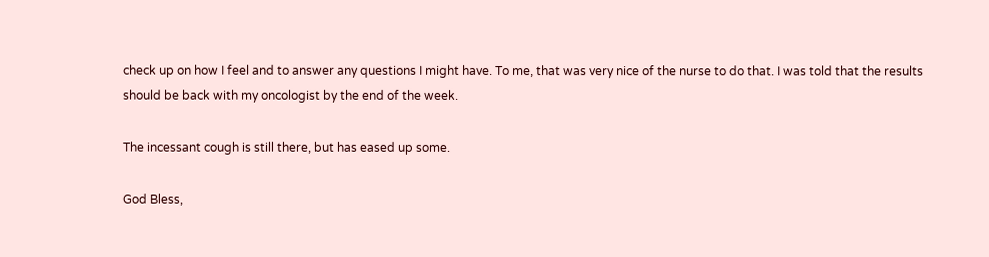check up on how I feel and to answer any questions I might have. To me, that was very nice of the nurse to do that. I was told that the results should be back with my oncologist by the end of the week.

The incessant cough is still there, but has eased up some.

God Bless,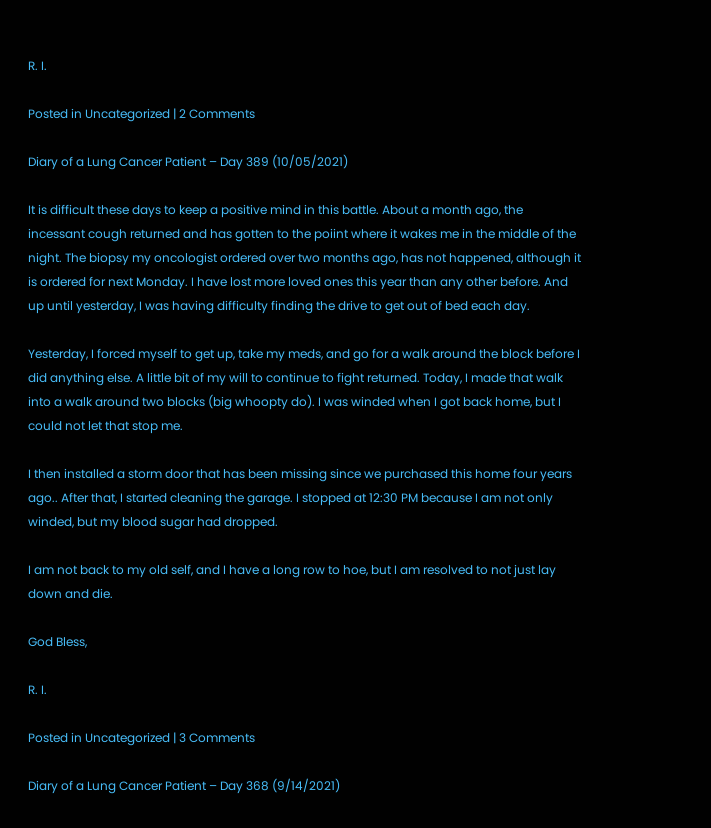R. I.

Posted in Uncategorized | 2 Comments

Diary of a Lung Cancer Patient – Day 389 (10/05/2021)

It is difficult these days to keep a positive mind in this battle. About a month ago, the incessant cough returned and has gotten to the poiint where it wakes me in the middle of the night. The biopsy my oncologist ordered over two months ago, has not happened, although it is ordered for next Monday. I have lost more loved ones this year than any other before. And up until yesterday, I was having difficulty finding the drive to get out of bed each day.

Yesterday, I forced myself to get up, take my meds, and go for a walk around the block before I did anything else. A little bit of my will to continue to fight returned. Today, I made that walk into a walk around two blocks (big whoopty do). I was winded when I got back home, but I could not let that stop me.

I then installed a storm door that has been missing since we purchased this home four years ago.. After that, I started cleaning the garage. I stopped at 12:30 PM because I am not only winded, but my blood sugar had dropped.

I am not back to my old self, and I have a long row to hoe, but I am resolved to not just lay down and die.

God Bless,

R. I.

Posted in Uncategorized | 3 Comments

Diary of a Lung Cancer Patient – Day 368 (9/14/2021)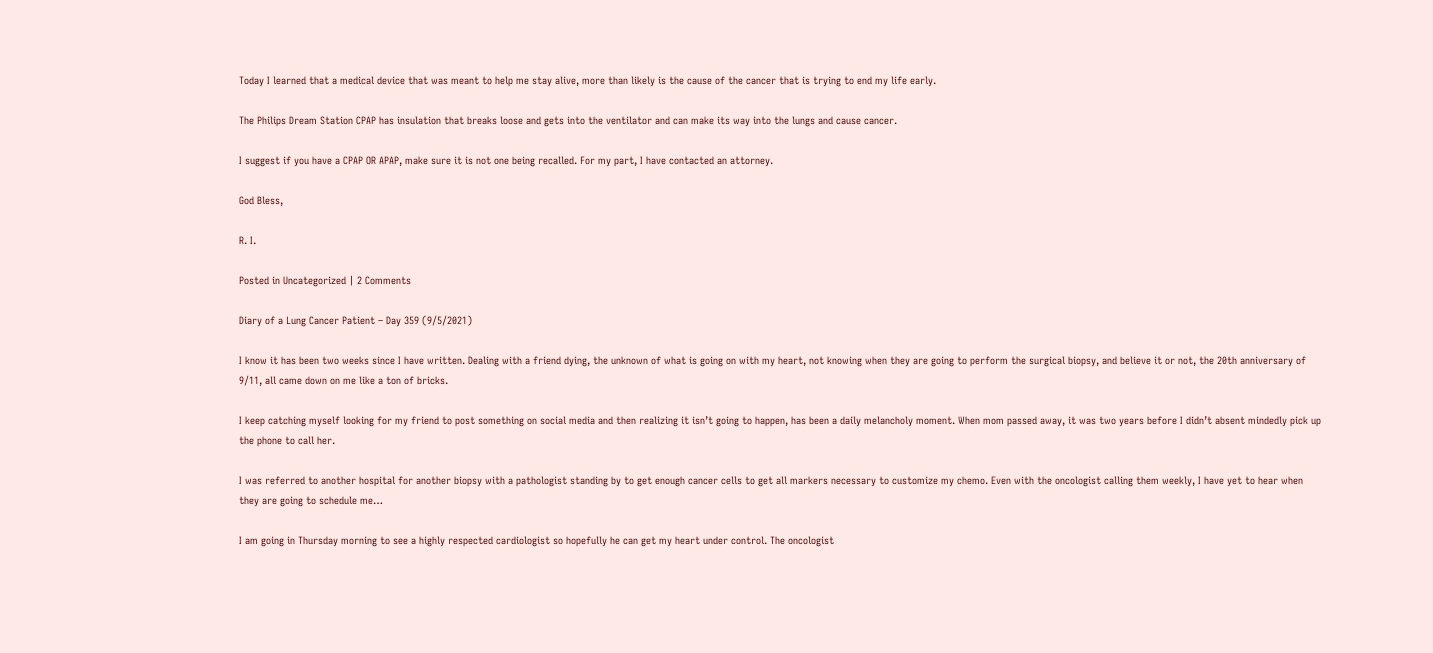Today I learned that a medical device that was meant to help me stay alive, more than likely is the cause of the cancer that is trying to end my life early.

The Philips Dream Station CPAP has insulation that breaks loose and gets into the ventilator and can make its way into the lungs and cause cancer.

I suggest if you have a CPAP OR APAP, make sure it is not one being recalled. For my part, I have contacted an attorney.

God Bless,

R. I.

Posted in Uncategorized | 2 Comments

Diary of a Lung Cancer Patient – Day 359 (9/5/2021)

I know it has been two weeks since I have written. Dealing with a friend dying, the unknown of what is going on with my heart, not knowing when they are going to perform the surgical biopsy, and believe it or not, the 20th anniversary of 9/11, all came down on me like a ton of bricks.

I keep catching myself looking for my friend to post something on social media and then realizing it isn’t going to happen, has been a daily melancholy moment. When mom passed away, it was two years before I didn’t absent mindedly pick up the phone to call her.

I was referred to another hospital for another biopsy with a pathologist standing by to get enough cancer cells to get all markers necessary to customize my chemo. Even with the oncologist calling them weekly, I have yet to hear when they are going to schedule me…

I am going in Thursday morning to see a highly respected cardiologist so hopefully he can get my heart under control. The oncologist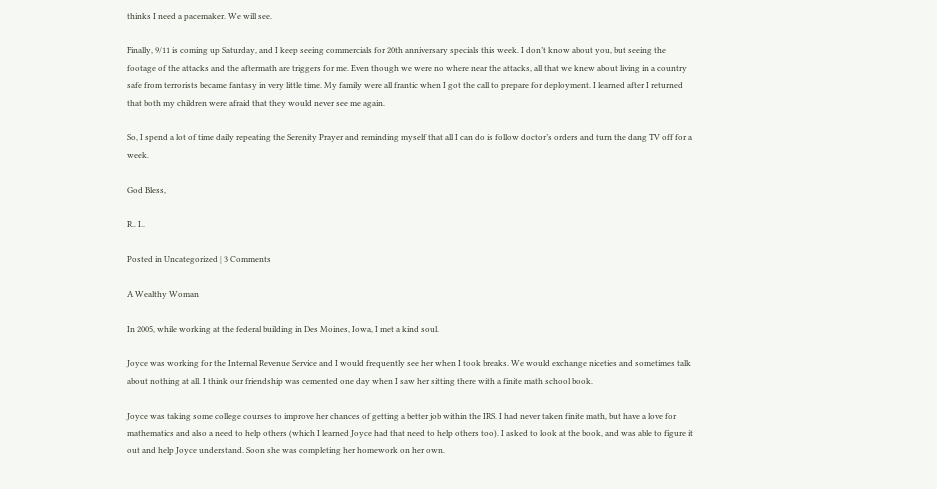thinks I need a pacemaker. We will see.

Finally, 9/11 is coming up Saturday, and I keep seeing commercials for 20th anniversary specials this week. I don’t know about you, but seeing the footage of the attacks and the aftermath are triggers for me. Even though we were no where near the attacks, all that we knew about living in a country safe from terrorists became fantasy in very little time. My family were all frantic when I got the call to prepare for deployment. I learned after I returned that both my children were afraid that they would never see me again.

So, I spend a lot of time daily repeating the Serenity Prayer and reminding myself that all I can do is follow doctor’s orders and turn the dang TV off for a week.

God Bless,

R.. I..

Posted in Uncategorized | 3 Comments

A Wealthy Woman

In 2005, while working at the federal building in Des Moines, Iowa, I met a kind soul.

Joyce was working for the Internal Revenue Service and I would frequently see her when I took breaks. We would exchange niceties and sometimes talk about nothing at all. I think our friendship was cemented one day when I saw her sitting there with a finite math school book.

Joyce was taking some college courses to improve her chances of getting a better job within the IRS. I had never taken finite math, but have a love for mathematics and also a need to help others (which I learned Joyce had that need to help others too). I asked to look at the book, and was able to figure it out and help Joyce understand. Soon she was completing her homework on her own.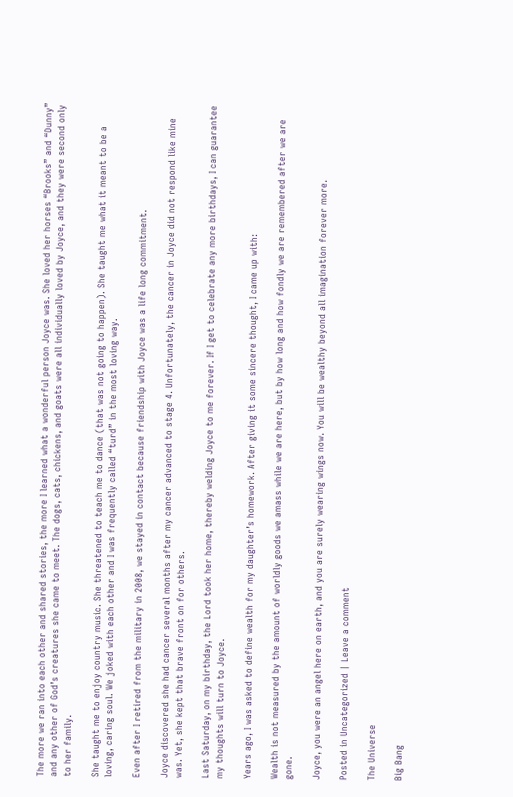The more we ran into each other and shared stories, the more I learned what a wonderful person Joyce was. She loved her horses “Brooks” and “Dunny” and any other of God’s creatures she came to meet. The dogs, cats, chickens, and goats were all individually loved by Joyce, and they were second only to her family.

She taught me to enjoy country music. She threatened to teach me to dance (that was not going to happen). She taught me what it meant to be a loving, caring soul. We joked with each other and I was frequently called “turd” in the most loving way.

Even after I retired from the military in 2008, we stayed in contact because friendship with Joyce was a life long commitment.

Joyce discovered she had cancer several months after my cancer advanced to stage 4. Unfortunately, the cancer in Joyce did not respond like mine was. Yet, she kept that brave front on for others.

Last Saturday, on my birthday, the Lord took her home, thereby welding Joyce to me forever. If I get to celebrate any more birthdays, I can guarantee my thoughts will turn to Joyce.

Years ago, I was asked to define wealth for my daughter’s homework. After giving it some sincere thought, I came up with:

Wealth is not measured by the amount of worldly goods we amass while we are here, but by how long and how fondly we are remembered after we are gone.

Joyce, you were an angel here on earth, and you are surely wearing wings now. You will be wealthy beyond all imagination forever more.

Posted in Uncategorized | Leave a comment

The Universe

Big Bang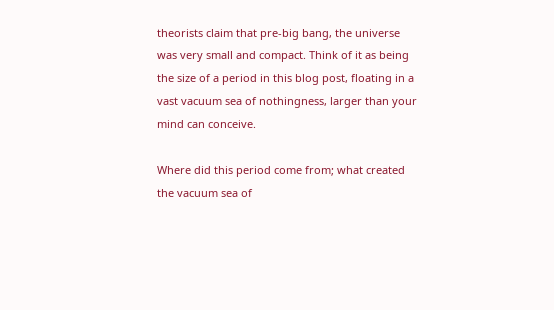theorists claim that pre-big bang, the universe was very small and compact. Think of it as being the size of a period in this blog post, floating in a vast vacuum sea of nothingness, larger than your mind can conceive.

Where did this period come from; what created the vacuum sea of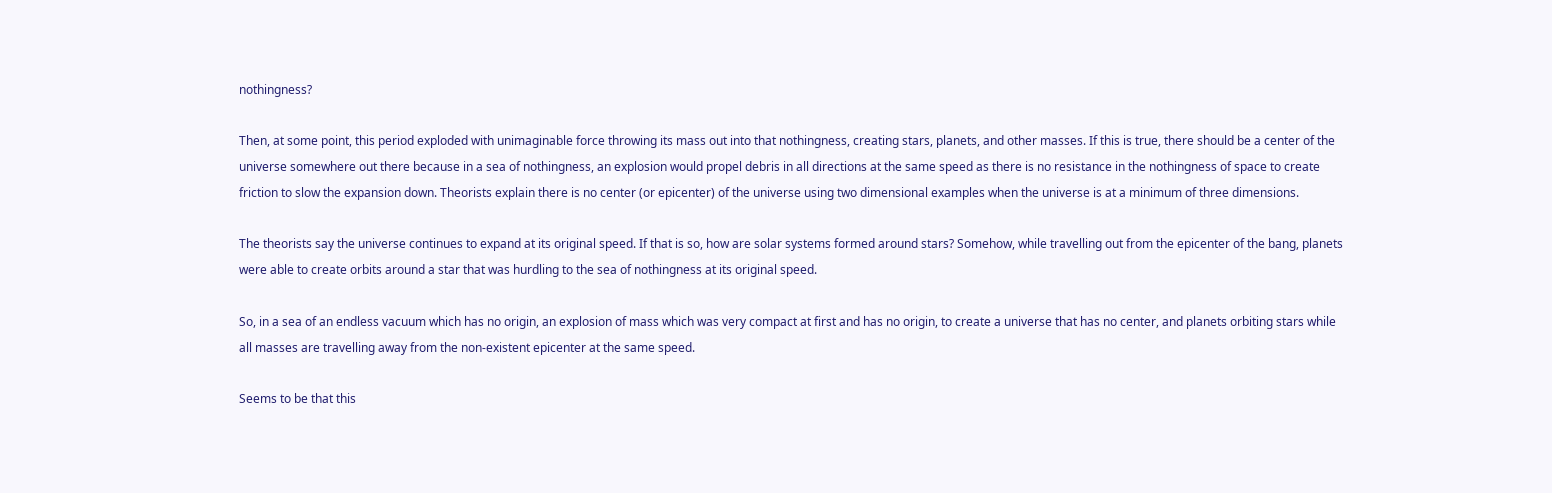nothingness?

Then, at some point, this period exploded with unimaginable force throwing its mass out into that nothingness, creating stars, planets, and other masses. If this is true, there should be a center of the universe somewhere out there because in a sea of nothingness, an explosion would propel debris in all directions at the same speed as there is no resistance in the nothingness of space to create friction to slow the expansion down. Theorists explain there is no center (or epicenter) of the universe using two dimensional examples when the universe is at a minimum of three dimensions.

The theorists say the universe continues to expand at its original speed. If that is so, how are solar systems formed around stars? Somehow, while travelling out from the epicenter of the bang, planets were able to create orbits around a star that was hurdling to the sea of nothingness at its original speed.

So, in a sea of an endless vacuum which has no origin, an explosion of mass which was very compact at first and has no origin, to create a universe that has no center, and planets orbiting stars while all masses are travelling away from the non-existent epicenter at the same speed.

Seems to be that this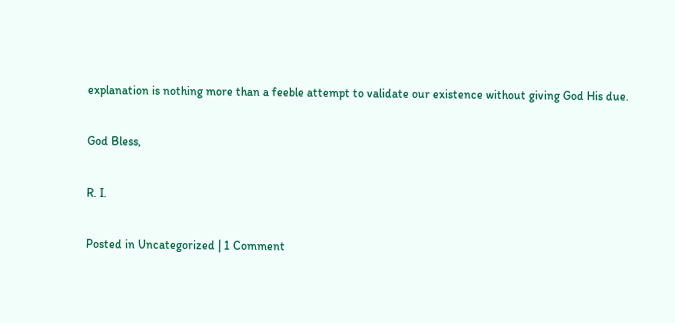explanation is nothing more than a feeble attempt to validate our existence without giving God His due.

God Bless,

R. I.

Posted in Uncategorized | 1 Comment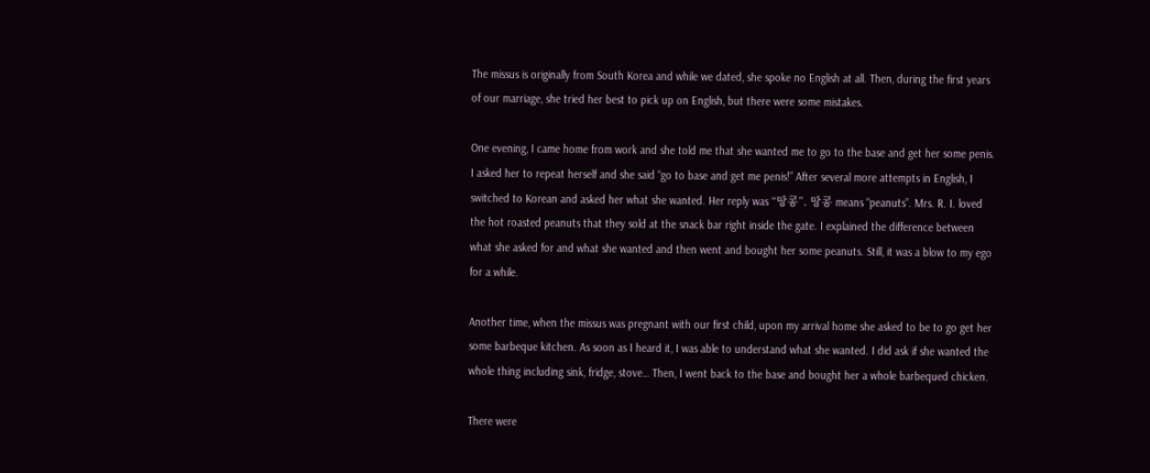The missus is originally from South Korea and while we dated, she spoke no English at all. Then, during the first years of our marriage, she tried her best to pick up on English, but there were some mistakes.

One evening, I came home from work and she told me that she wanted me to go to the base and get her some penis. I asked her to repeat herself and she said “go to base and get me penis!” After several more attempts in English, I switched to Korean and asked her what she wanted. Her reply was “땅콩”. 땅콩 means “peanuts”. Mrs. R. I. loved the hot roasted peanuts that they sold at the snack bar right inside the gate. I explained the difference between what she asked for and what she wanted and then went and bought her some peanuts. Still, it was a blow to my ego for a while.

Another time, when the missus was pregnant with our first child, upon my arrival home she asked to be to go get her some barbeque kitchen. As soon as I heard it, I was able to understand what she wanted. I did ask if she wanted the whole thing including sink, fridge, stove… Then, I went back to the base and bought her a whole barbequed chicken.

There were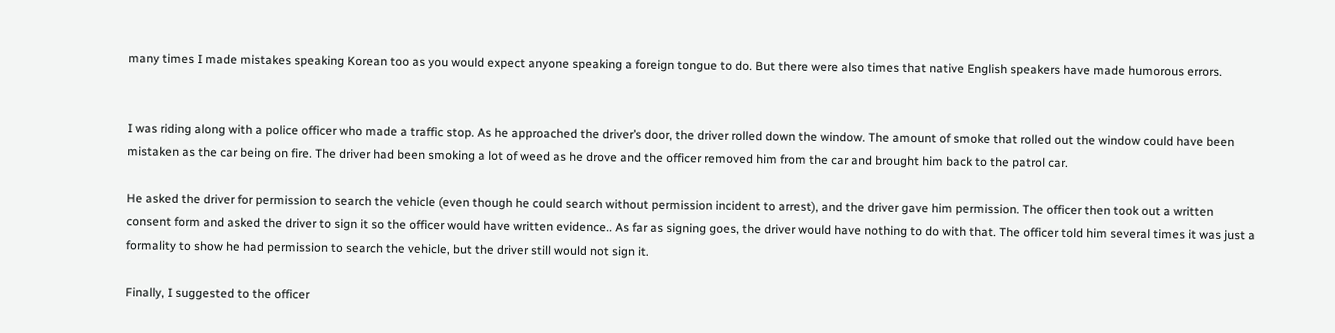many times I made mistakes speaking Korean too as you would expect anyone speaking a foreign tongue to do. But there were also times that native English speakers have made humorous errors.


I was riding along with a police officer who made a traffic stop. As he approached the driver’s door, the driver rolled down the window. The amount of smoke that rolled out the window could have been mistaken as the car being on fire. The driver had been smoking a lot of weed as he drove and the officer removed him from the car and brought him back to the patrol car.

He asked the driver for permission to search the vehicle (even though he could search without permission incident to arrest), and the driver gave him permission. The officer then took out a written consent form and asked the driver to sign it so the officer would have written evidence.. As far as signing goes, the driver would have nothing to do with that. The officer told him several times it was just a formality to show he had permission to search the vehicle, but the driver still would not sign it.

Finally, I suggested to the officer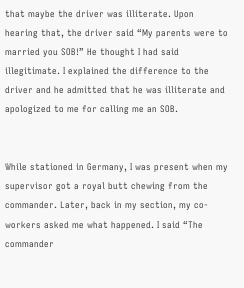that maybe the driver was illiterate. Upon hearing that, the driver said “My parents were to married you SOB!” He thought I had said illegitimate. I explained the difference to the driver and he admitted that he was illiterate and apologized to me for calling me an SOB.


While stationed in Germany, I was present when my supervisor got a royal butt chewing from the commander. Later, back in my section, my co-workers asked me what happened. I said “The commander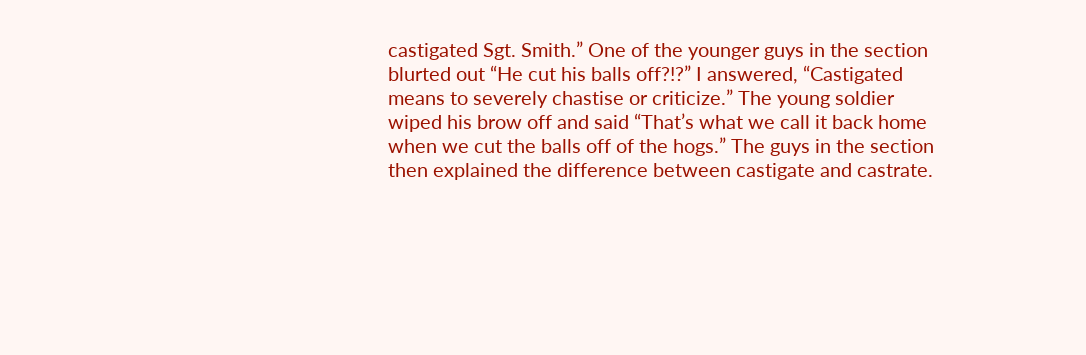castigated Sgt. Smith.” One of the younger guys in the section blurted out “He cut his balls off?!?” I answered, “Castigated means to severely chastise or criticize.” The young soldier wiped his brow off and said “That’s what we call it back home when we cut the balls off of the hogs.” The guys in the section then explained the difference between castigate and castrate.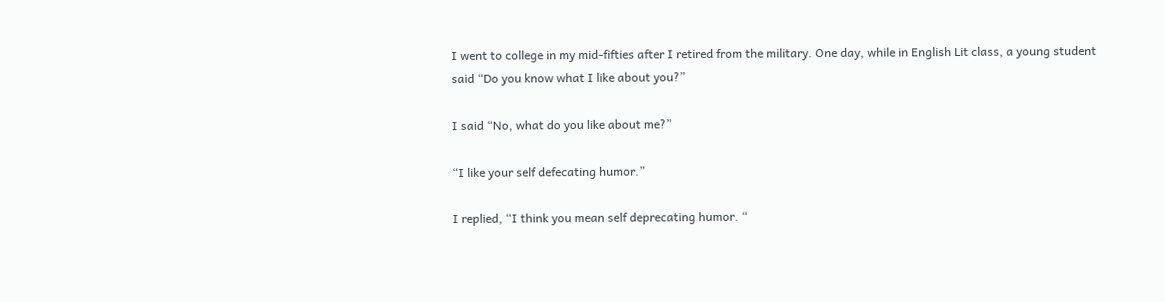I went to college in my mid-fifties after I retired from the military. One day, while in English Lit class, a young student said “Do you know what I like about you?”

I said “No, what do you like about me?”

“I like your self defecating humor.”

I replied, “I think you mean self deprecating humor. “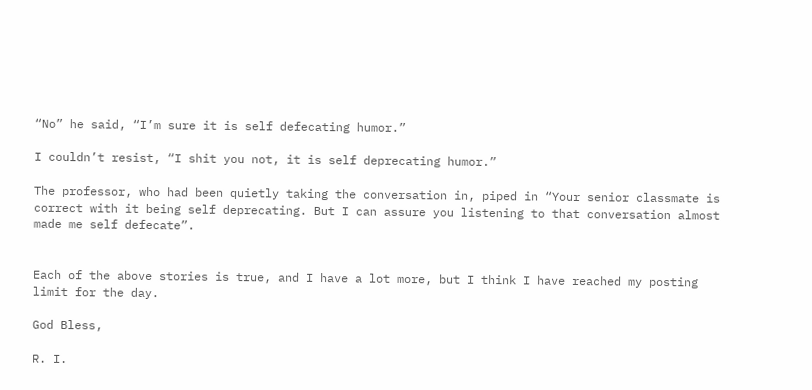“No” he said, “I’m sure it is self defecating humor.”

I couldn’t resist, “I shit you not, it is self deprecating humor.”

The professor, who had been quietly taking the conversation in, piped in “Your senior classmate is correct with it being self deprecating. But I can assure you listening to that conversation almost made me self defecate”.


Each of the above stories is true, and I have a lot more, but I think I have reached my posting limit for the day.

God Bless,

R. I.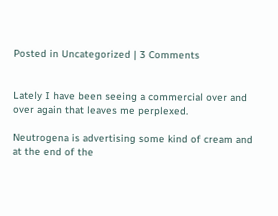Posted in Uncategorized | 3 Comments


Lately I have been seeing a commercial over and over again that leaves me perplexed.

Neutrogena is advertising some kind of cream and at the end of the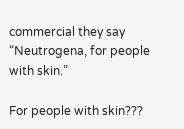commercial they say “Neutrogena, for people with skin.”

For people with skin???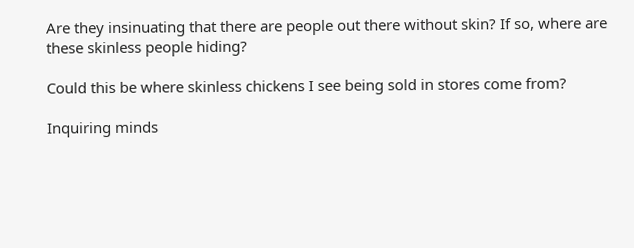Are they insinuating that there are people out there without skin? If so, where are these skinless people hiding?

Could this be where skinless chickens I see being sold in stores come from?

Inquiring minds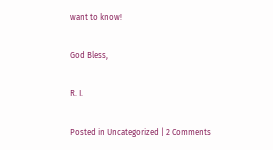want to know!

God Bless,

R. I.

Posted in Uncategorized | 2 Comments